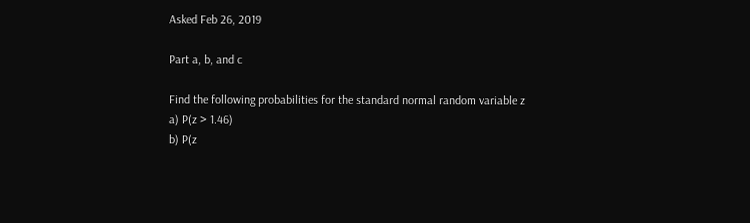Asked Feb 26, 2019

Part a, b, and c

Find the following probabilities for the standard normal random variable z
a) P(z > 1.46)
b) P(z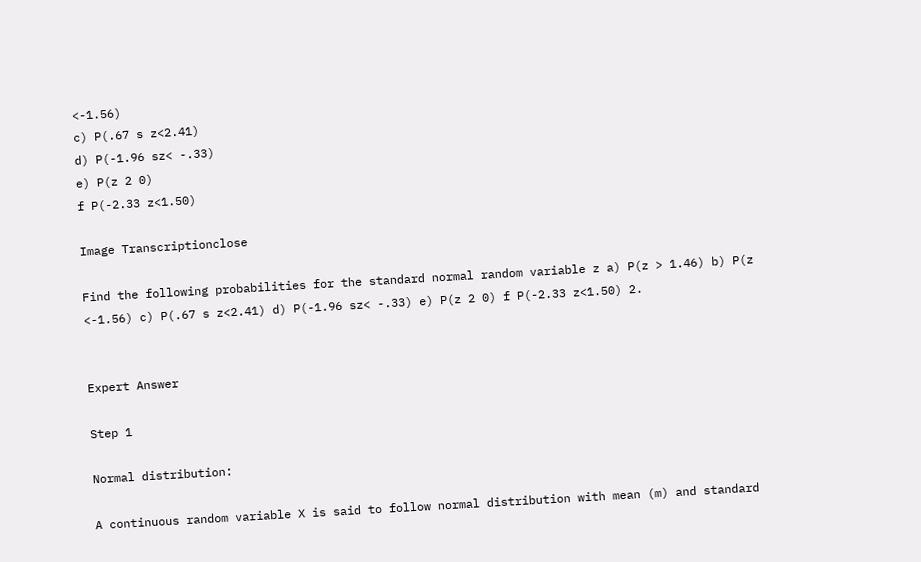<-1.56)
c) P(.67 s z<2.41)
d) P(-1.96 sz< -.33)
e) P(z 2 0)
f P(-2.33 z<1.50)

Image Transcriptionclose

Find the following probabilities for the standard normal random variable z a) P(z > 1.46) b) P(z <-1.56) c) P(.67 s z<2.41) d) P(-1.96 sz< -.33) e) P(z 2 0) f P(-2.33 z<1.50) 2.


Expert Answer

Step 1

Normal distribution:

A continuous random variable X is said to follow normal distribution with mean (m) and standard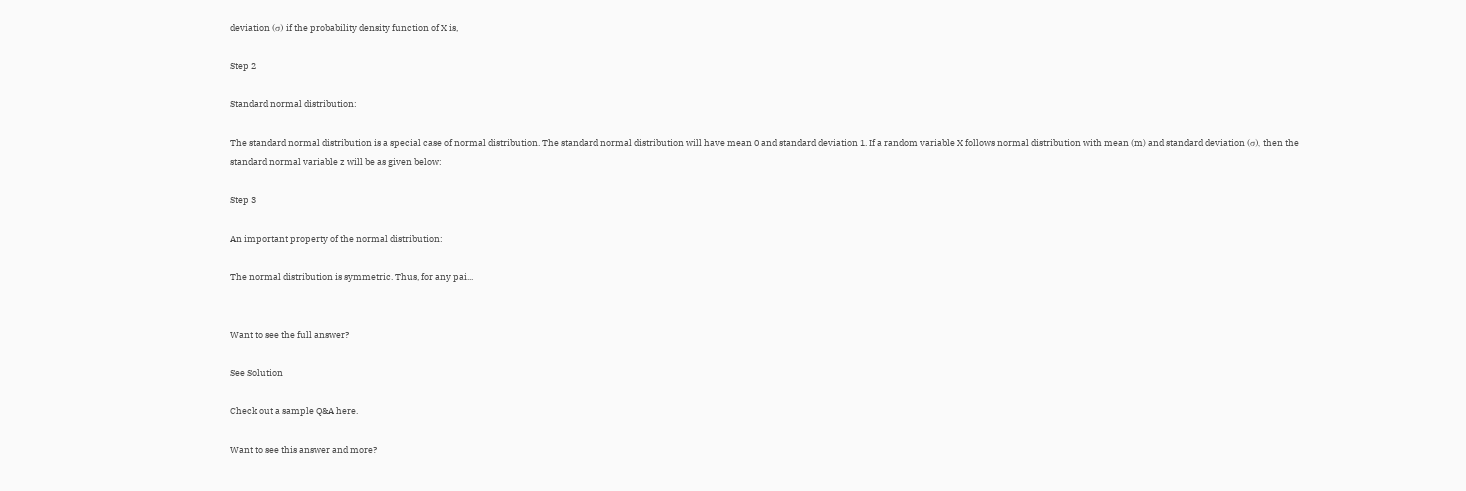deviation (σ) if the probability density function of X is,

Step 2

Standard normal distribution:

The standard normal distribution is a special case of normal distribution. The standard normal distribution will have mean 0 and standard deviation 1. If a random variable X follows normal distribution with mean (m) and standard deviation (σ), then the standard normal variable z will be as given below:

Step 3

An important property of the normal distribution:

The normal distribution is symmetric. Thus, for any pai...


Want to see the full answer?

See Solution

Check out a sample Q&A here.

Want to see this answer and more?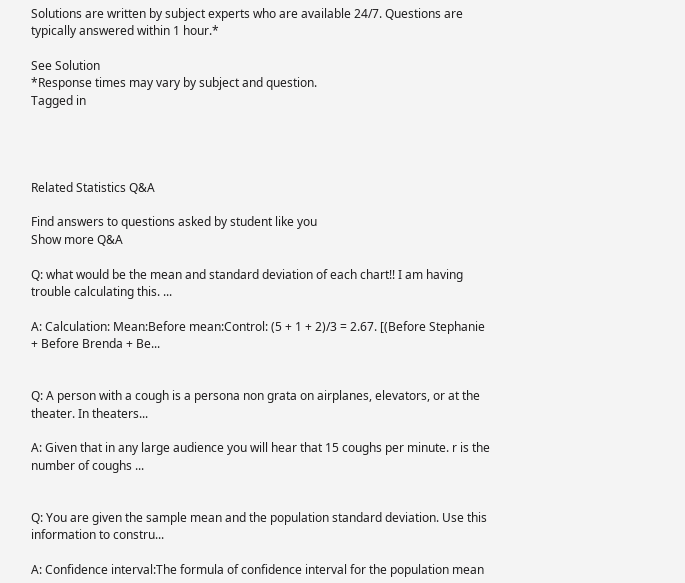Solutions are written by subject experts who are available 24/7. Questions are typically answered within 1 hour.*

See Solution
*Response times may vary by subject and question.
Tagged in




Related Statistics Q&A

Find answers to questions asked by student like you
Show more Q&A

Q: what would be the mean and standard deviation of each chart!! I am having trouble calculating this. ...

A: Calculation: Mean:Before mean:Control: (5 + 1 + 2)/3 = 2.67. [(Before Stephanie + Before Brenda + Be...


Q: A person with a cough is a persona non grata on airplanes, elevators, or at the theater. In theaters...

A: Given that in any large audience you will hear that 15 coughs per minute. r is the number of coughs ...


Q: You are given the sample mean and the population standard deviation. Use this information to constru...

A: Confidence interval:The formula of confidence interval for the population mean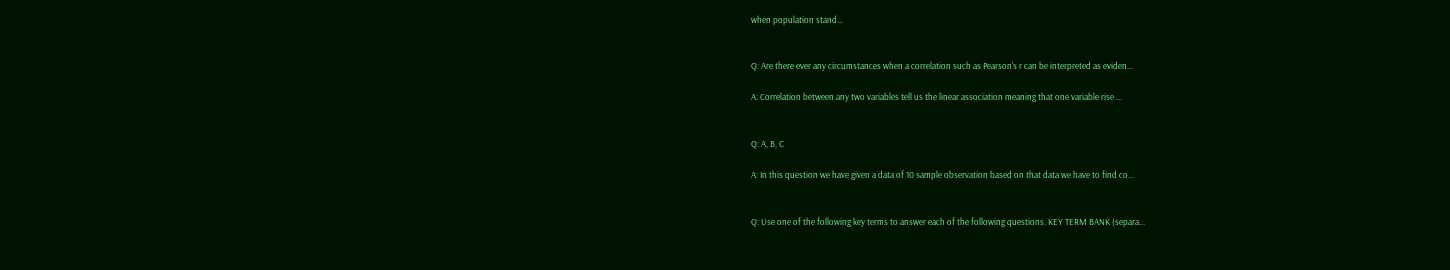when population stand...


Q: Are there ever any circumstances when a correlation such as Pearson's r can be interpreted as eviden...

A: Correlation between any two variables tell us the linear association meaning that one variable rise ...


Q: A, B, C

A: In this question we have given a data of 10 sample observation based on that data we have to find co...


Q: Use one of the following key terms to answer each of the following questions. KEY TERM BANK (separa...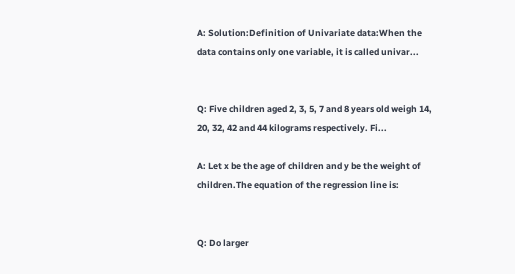A: Solution:Definition of Univariate data:When the data contains only one variable, it is called univar...


Q: Five children aged 2, 3, 5, 7 and 8 years old weigh 14, 20, 32, 42 and 44 kilograms respectively. Fi...

A: Let x be the age of children and y be the weight of children.The equation of the regression line is:


Q: Do larger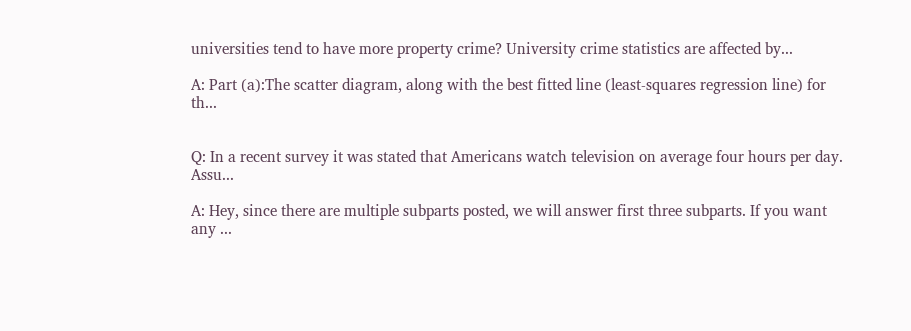universities tend to have more property crime? University crime statistics are affected by...

A: Part (a):The scatter diagram, along with the best fitted line (least-squares regression line) for th...


Q: In a recent survey it was stated that Americans watch television on average four hours per day. Assu...

A: Hey, since there are multiple subparts posted, we will answer first three subparts. If you want any ...